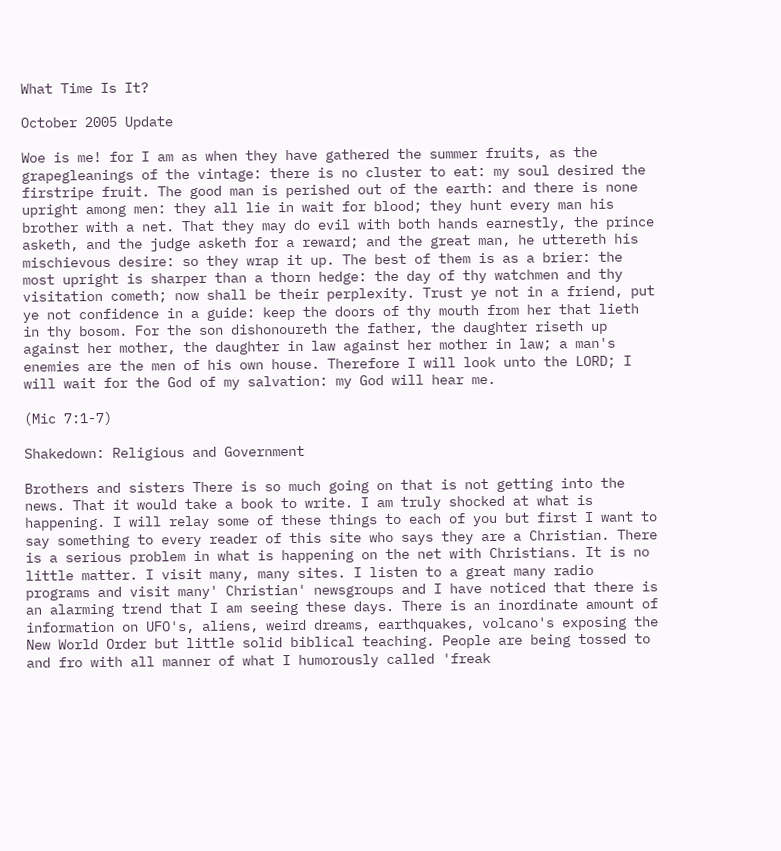What Time Is It?

October 2005 Update

Woe is me! for I am as when they have gathered the summer fruits, as the grapegleanings of the vintage: there is no cluster to eat: my soul desired the firstripe fruit. The good man is perished out of the earth: and there is none upright among men: they all lie in wait for blood; they hunt every man his brother with a net. That they may do evil with both hands earnestly, the prince asketh, and the judge asketh for a reward; and the great man, he uttereth his mischievous desire: so they wrap it up. The best of them is as a brier: the most upright is sharper than a thorn hedge: the day of thy watchmen and thy visitation cometh; now shall be their perplexity. Trust ye not in a friend, put ye not confidence in a guide: keep the doors of thy mouth from her that lieth in thy bosom. For the son dishonoureth the father, the daughter riseth up against her mother, the daughter in law against her mother in law; a man's enemies are the men of his own house. Therefore I will look unto the LORD; I will wait for the God of my salvation: my God will hear me.

(Mic 7:1-7)

Shakedown: Religious and Government

Brothers and sisters There is so much going on that is not getting into the news. That it would take a book to write. I am truly shocked at what is happening. I will relay some of these things to each of you but first I want to say something to every reader of this site who says they are a Christian. There is a serious problem in what is happening on the net with Christians. It is no little matter. I visit many, many sites. I listen to a great many radio programs and visit many' Christian' newsgroups and I have noticed that there is an alarming trend that I am seeing these days. There is an inordinate amount of information on UFO's, aliens, weird dreams, earthquakes, volcano's exposing the New World Order but little solid biblical teaching. People are being tossed to and fro with all manner of what I humorously called 'freak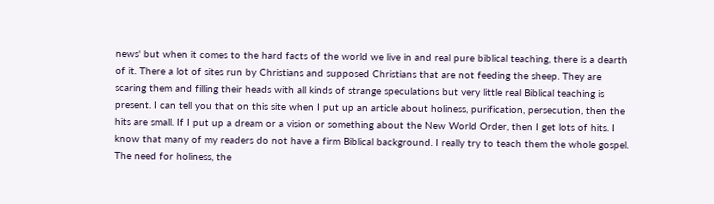news' but when it comes to the hard facts of the world we live in and real pure biblical teaching, there is a dearth of it. There a lot of sites run by Christians and supposed Christians that are not feeding the sheep. They are scaring them and filling their heads with all kinds of strange speculations but very little real Biblical teaching is present. I can tell you that on this site when I put up an article about holiness, purification, persecution, then the hits are small. If I put up a dream or a vision or something about the New World Order, then I get lots of hits. I know that many of my readers do not have a firm Biblical background. I really try to teach them the whole gospel. The need for holiness, the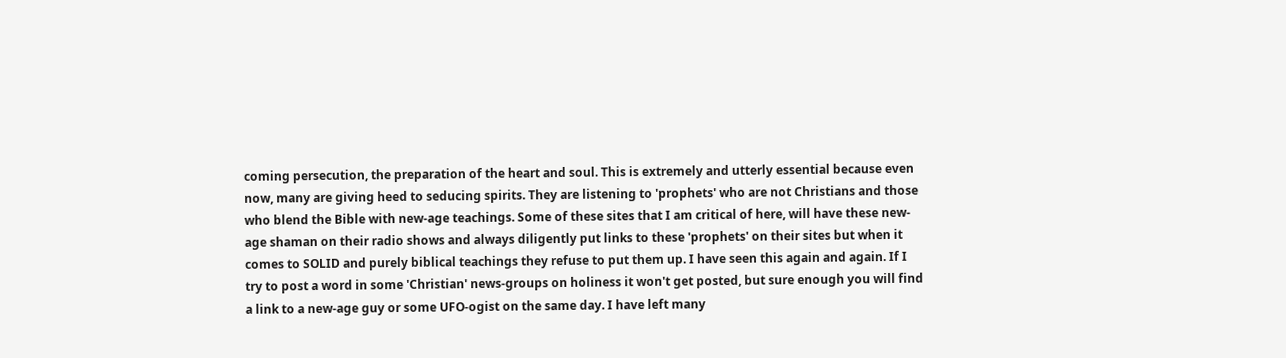coming persecution, the preparation of the heart and soul. This is extremely and utterly essential because even now, many are giving heed to seducing spirits. They are listening to 'prophets' who are not Christians and those who blend the Bible with new-age teachings. Some of these sites that I am critical of here, will have these new-age shaman on their radio shows and always diligently put links to these 'prophets' on their sites but when it comes to SOLID and purely biblical teachings they refuse to put them up. I have seen this again and again. If I try to post a word in some 'Christian' news-groups on holiness it won't get posted, but sure enough you will find a link to a new-age guy or some UFO-ogist on the same day. I have left many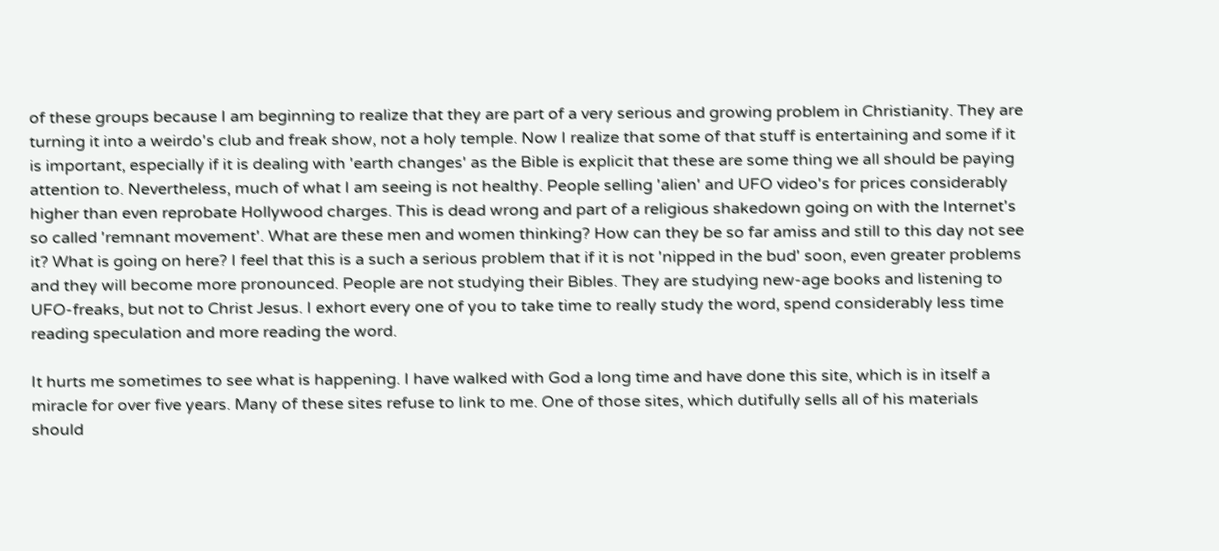of these groups because I am beginning to realize that they are part of a very serious and growing problem in Christianity. They are turning it into a weirdo's club and freak show, not a holy temple. Now I realize that some of that stuff is entertaining and some if it is important, especially if it is dealing with 'earth changes' as the Bible is explicit that these are some thing we all should be paying attention to. Nevertheless, much of what I am seeing is not healthy. People selling 'alien' and UFO video's for prices considerably higher than even reprobate Hollywood charges. This is dead wrong and part of a religious shakedown going on with the Internet's so called 'remnant movement'. What are these men and women thinking? How can they be so far amiss and still to this day not see it? What is going on here? I feel that this is a such a serious problem that if it is not 'nipped in the bud' soon, even greater problems and they will become more pronounced. People are not studying their Bibles. They are studying new-age books and listening to UFO-freaks, but not to Christ Jesus. I exhort every one of you to take time to really study the word, spend considerably less time reading speculation and more reading the word.

It hurts me sometimes to see what is happening. I have walked with God a long time and have done this site, which is in itself a miracle for over five years. Many of these sites refuse to link to me. One of those sites, which dutifully sells all of his materials should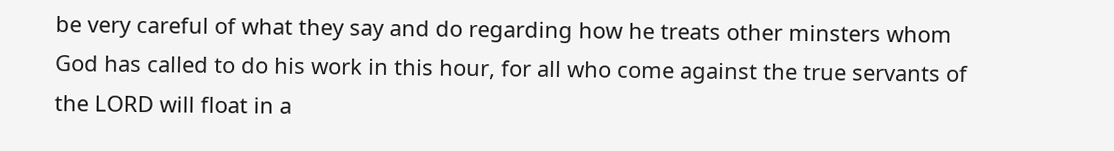be very careful of what they say and do regarding how he treats other minsters whom God has called to do his work in this hour, for all who come against the true servants of the LORD will float in a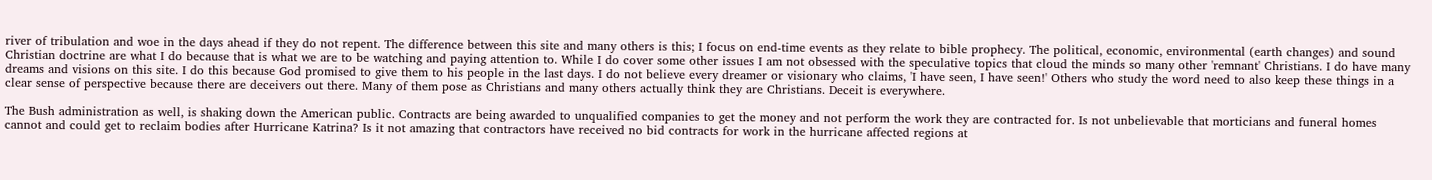river of tribulation and woe in the days ahead if they do not repent. The difference between this site and many others is this; I focus on end-time events as they relate to bible prophecy. The political, economic, environmental (earth changes) and sound Christian doctrine are what I do because that is what we are to be watching and paying attention to. While I do cover some other issues I am not obsessed with the speculative topics that cloud the minds so many other 'remnant' Christians. I do have many dreams and visions on this site. I do this because God promised to give them to his people in the last days. I do not believe every dreamer or visionary who claims, 'I have seen, I have seen!' Others who study the word need to also keep these things in a clear sense of perspective because there are deceivers out there. Many of them pose as Christians and many others actually think they are Christians. Deceit is everywhere.

The Bush administration as well, is shaking down the American public. Contracts are being awarded to unqualified companies to get the money and not perform the work they are contracted for. Is not unbelievable that morticians and funeral homes cannot and could get to reclaim bodies after Hurricane Katrina? Is it not amazing that contractors have received no bid contracts for work in the hurricane affected regions at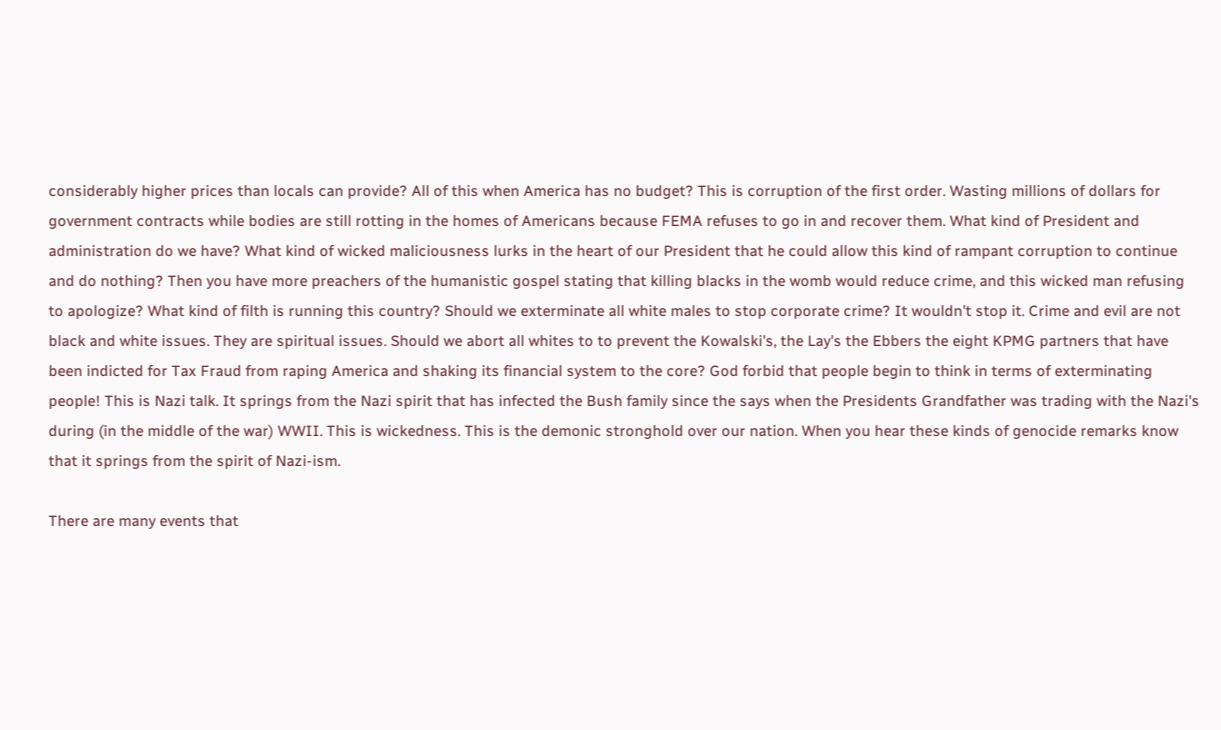considerably higher prices than locals can provide? All of this when America has no budget? This is corruption of the first order. Wasting millions of dollars for government contracts while bodies are still rotting in the homes of Americans because FEMA refuses to go in and recover them. What kind of President and administration do we have? What kind of wicked maliciousness lurks in the heart of our President that he could allow this kind of rampant corruption to continue and do nothing? Then you have more preachers of the humanistic gospel stating that killing blacks in the womb would reduce crime, and this wicked man refusing to apologize? What kind of filth is running this country? Should we exterminate all white males to stop corporate crime? It wouldn't stop it. Crime and evil are not black and white issues. They are spiritual issues. Should we abort all whites to to prevent the Kowalski's, the Lay's the Ebbers the eight KPMG partners that have been indicted for Tax Fraud from raping America and shaking its financial system to the core? God forbid that people begin to think in terms of exterminating people! This is Nazi talk. It springs from the Nazi spirit that has infected the Bush family since the says when the Presidents Grandfather was trading with the Nazi's during (in the middle of the war) WWII. This is wickedness. This is the demonic stronghold over our nation. When you hear these kinds of genocide remarks know that it springs from the spirit of Nazi-ism.

There are many events that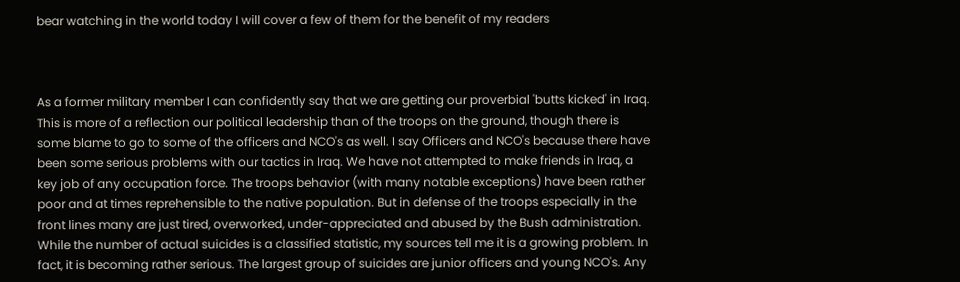bear watching in the world today I will cover a few of them for the benefit of my readers



As a former military member I can confidently say that we are getting our proverbial 'butts kicked' in Iraq. This is more of a reflection our political leadership than of the troops on the ground, though there is some blame to go to some of the officers and NCO's as well. I say Officers and NCO's because there have been some serious problems with our tactics in Iraq. We have not attempted to make friends in Iraq, a key job of any occupation force. The troops behavior (with many notable exceptions) have been rather poor and at times reprehensible to the native population. But in defense of the troops especially in the front lines many are just tired, overworked, under-appreciated and abused by the Bush administration. While the number of actual suicides is a classified statistic, my sources tell me it is a growing problem. In fact, it is becoming rather serious. The largest group of suicides are junior officers and young NCO's. Any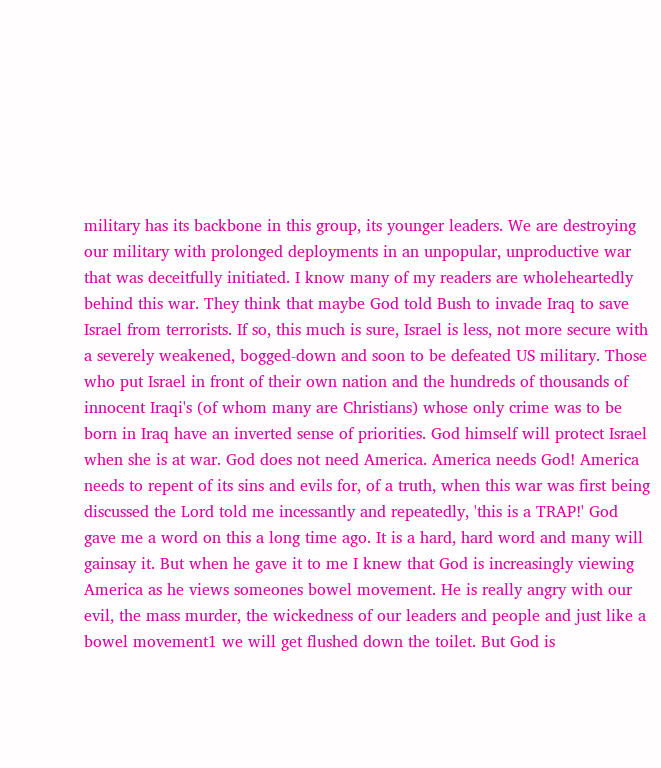military has its backbone in this group, its younger leaders. We are destroying our military with prolonged deployments in an unpopular, unproductive war that was deceitfully initiated. I know many of my readers are wholeheartedly behind this war. They think that maybe God told Bush to invade Iraq to save Israel from terrorists. If so, this much is sure, Israel is less, not more secure with a severely weakened, bogged-down and soon to be defeated US military. Those who put Israel in front of their own nation and the hundreds of thousands of innocent Iraqi's (of whom many are Christians) whose only crime was to be born in Iraq have an inverted sense of priorities. God himself will protect Israel when she is at war. God does not need America. America needs God! America needs to repent of its sins and evils for, of a truth, when this war was first being discussed the Lord told me incessantly and repeatedly, 'this is a TRAP!' God gave me a word on this a long time ago. It is a hard, hard word and many will gainsay it. But when he gave it to me I knew that God is increasingly viewing America as he views someones bowel movement. He is really angry with our evil, the mass murder, the wickedness of our leaders and people and just like a bowel movement1 we will get flushed down the toilet. But God is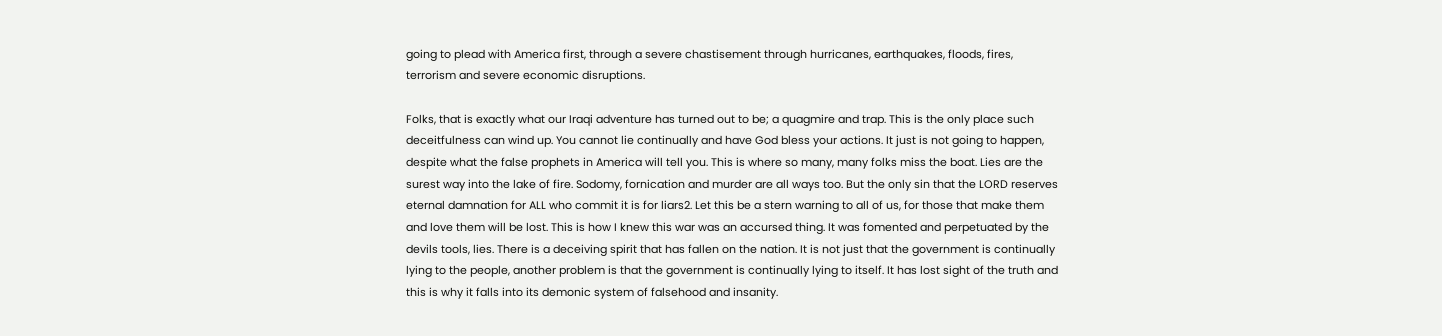going to plead with America first, through a severe chastisement through hurricanes, earthquakes, floods, fires, terrorism and severe economic disruptions.

Folks, that is exactly what our Iraqi adventure has turned out to be; a quagmire and trap. This is the only place such deceitfulness can wind up. You cannot lie continually and have God bless your actions. It just is not going to happen, despite what the false prophets in America will tell you. This is where so many, many folks miss the boat. Lies are the surest way into the lake of fire. Sodomy, fornication and murder are all ways too. But the only sin that the LORD reserves eternal damnation for ALL who commit it is for liars2. Let this be a stern warning to all of us, for those that make them and love them will be lost. This is how I knew this war was an accursed thing. It was fomented and perpetuated by the devils tools, lies. There is a deceiving spirit that has fallen on the nation. It is not just that the government is continually lying to the people, another problem is that the government is continually lying to itself. It has lost sight of the truth and this is why it falls into its demonic system of falsehood and insanity.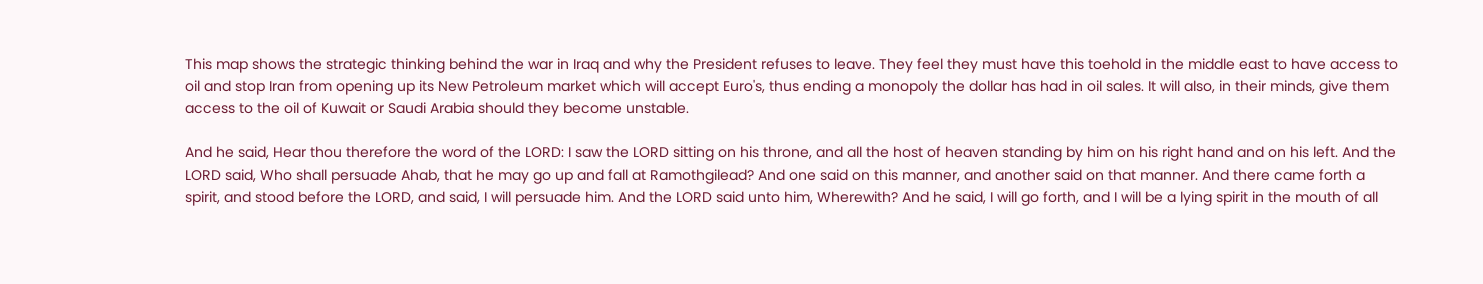This map shows the strategic thinking behind the war in Iraq and why the President refuses to leave. They feel they must have this toehold in the middle east to have access to oil and stop Iran from opening up its New Petroleum market which will accept Euro's, thus ending a monopoly the dollar has had in oil sales. It will also, in their minds, give them access to the oil of Kuwait or Saudi Arabia should they become unstable.

And he said, Hear thou therefore the word of the LORD: I saw the LORD sitting on his throne, and all the host of heaven standing by him on his right hand and on his left. And the LORD said, Who shall persuade Ahab, that he may go up and fall at Ramothgilead? And one said on this manner, and another said on that manner. And there came forth a spirit, and stood before the LORD, and said, I will persuade him. And the LORD said unto him, Wherewith? And he said, I will go forth, and I will be a lying spirit in the mouth of all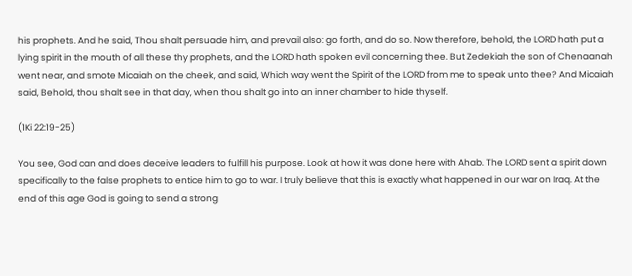his prophets. And he said, Thou shalt persuade him, and prevail also: go forth, and do so. Now therefore, behold, the LORD hath put a lying spirit in the mouth of all these thy prophets, and the LORD hath spoken evil concerning thee. But Zedekiah the son of Chenaanah went near, and smote Micaiah on the cheek, and said, Which way went the Spirit of the LORD from me to speak unto thee? And Micaiah said, Behold, thou shalt see in that day, when thou shalt go into an inner chamber to hide thyself.

(1Ki 22:19-25)

You see, God can and does deceive leaders to fulfill his purpose. Look at how it was done here with Ahab. The LORD sent a spirit down specifically to the false prophets to entice him to go to war. I truly believe that this is exactly what happened in our war on Iraq. At the end of this age God is going to send a strong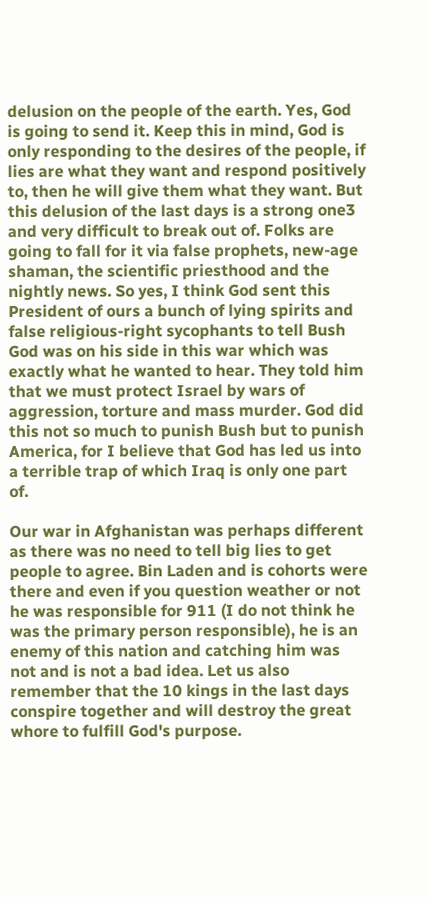delusion on the people of the earth. Yes, God is going to send it. Keep this in mind, God is only responding to the desires of the people, if lies are what they want and respond positively to, then he will give them what they want. But this delusion of the last days is a strong one3 and very difficult to break out of. Folks are going to fall for it via false prophets, new-age shaman, the scientific priesthood and the nightly news. So yes, I think God sent this President of ours a bunch of lying spirits and false religious-right sycophants to tell Bush God was on his side in this war which was exactly what he wanted to hear. They told him that we must protect Israel by wars of aggression, torture and mass murder. God did this not so much to punish Bush but to punish America, for I believe that God has led us into a terrible trap of which Iraq is only one part of.

Our war in Afghanistan was perhaps different as there was no need to tell big lies to get people to agree. Bin Laden and is cohorts were there and even if you question weather or not he was responsible for 911 (I do not think he was the primary person responsible), he is an enemy of this nation and catching him was not and is not a bad idea. Let us also remember that the 10 kings in the last days conspire together and will destroy the great whore to fulfill God's purpose.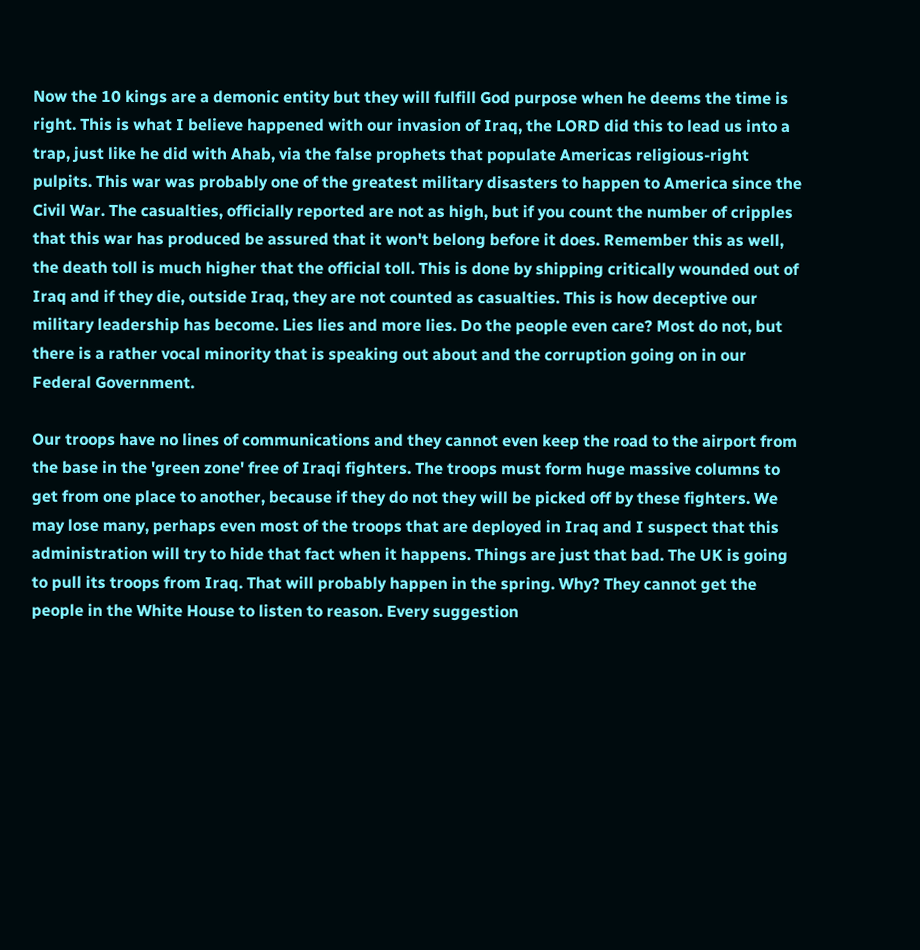Now the 10 kings are a demonic entity but they will fulfill God purpose when he deems the time is right. This is what I believe happened with our invasion of Iraq, the LORD did this to lead us into a trap, just like he did with Ahab, via the false prophets that populate Americas religious-right pulpits. This war was probably one of the greatest military disasters to happen to America since the Civil War. The casualties, officially reported are not as high, but if you count the number of cripples that this war has produced be assured that it won't belong before it does. Remember this as well, the death toll is much higher that the official toll. This is done by shipping critically wounded out of Iraq and if they die, outside Iraq, they are not counted as casualties. This is how deceptive our military leadership has become. Lies lies and more lies. Do the people even care? Most do not, but there is a rather vocal minority that is speaking out about and the corruption going on in our Federal Government.

Our troops have no lines of communications and they cannot even keep the road to the airport from the base in the 'green zone' free of Iraqi fighters. The troops must form huge massive columns to get from one place to another, because if they do not they will be picked off by these fighters. We may lose many, perhaps even most of the troops that are deployed in Iraq and I suspect that this administration will try to hide that fact when it happens. Things are just that bad. The UK is going to pull its troops from Iraq. That will probably happen in the spring. Why? They cannot get the people in the White House to listen to reason. Every suggestion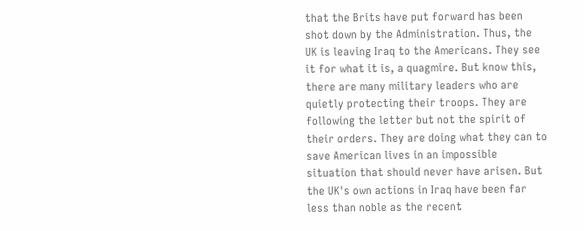that the Brits have put forward has been shot down by the Administration. Thus, the UK is leaving Iraq to the Americans. They see it for what it is, a quagmire. But know this, there are many military leaders who are quietly protecting their troops. They are following the letter but not the spirit of their orders. They are doing what they can to save American lives in an impossible situation that should never have arisen. But the UK's own actions in Iraq have been far less than noble as the recent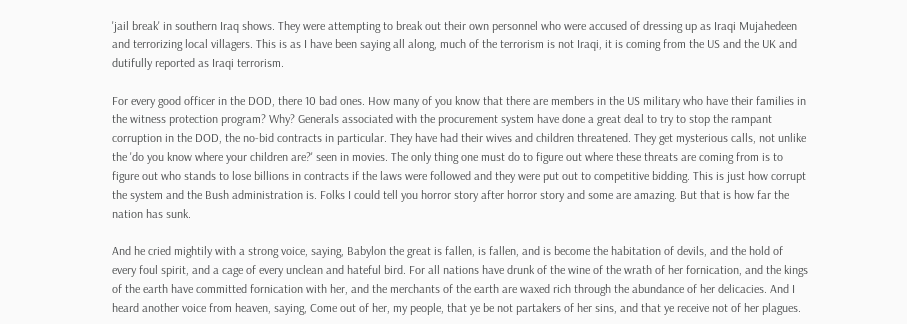'jail break' in southern Iraq shows. They were attempting to break out their own personnel who were accused of dressing up as Iraqi Mujahedeen and terrorizing local villagers. This is as I have been saying all along, much of the terrorism is not Iraqi, it is coming from the US and the UK and dutifully reported as Iraqi terrorism.

For every good officer in the DOD, there 10 bad ones. How many of you know that there are members in the US military who have their families in the witness protection program? Why? Generals associated with the procurement system have done a great deal to try to stop the rampant corruption in the DOD, the no-bid contracts in particular. They have had their wives and children threatened. They get mysterious calls, not unlike the 'do you know where your children are?' seen in movies. The only thing one must do to figure out where these threats are coming from is to figure out who stands to lose billions in contracts if the laws were followed and they were put out to competitive bidding. This is just how corrupt the system and the Bush administration is. Folks I could tell you horror story after horror story and some are amazing. But that is how far the nation has sunk.

And he cried mightily with a strong voice, saying, Babylon the great is fallen, is fallen, and is become the habitation of devils, and the hold of every foul spirit, and a cage of every unclean and hateful bird. For all nations have drunk of the wine of the wrath of her fornication, and the kings of the earth have committed fornication with her, and the merchants of the earth are waxed rich through the abundance of her delicacies. And I heard another voice from heaven, saying, Come out of her, my people, that ye be not partakers of her sins, and that ye receive not of her plagues.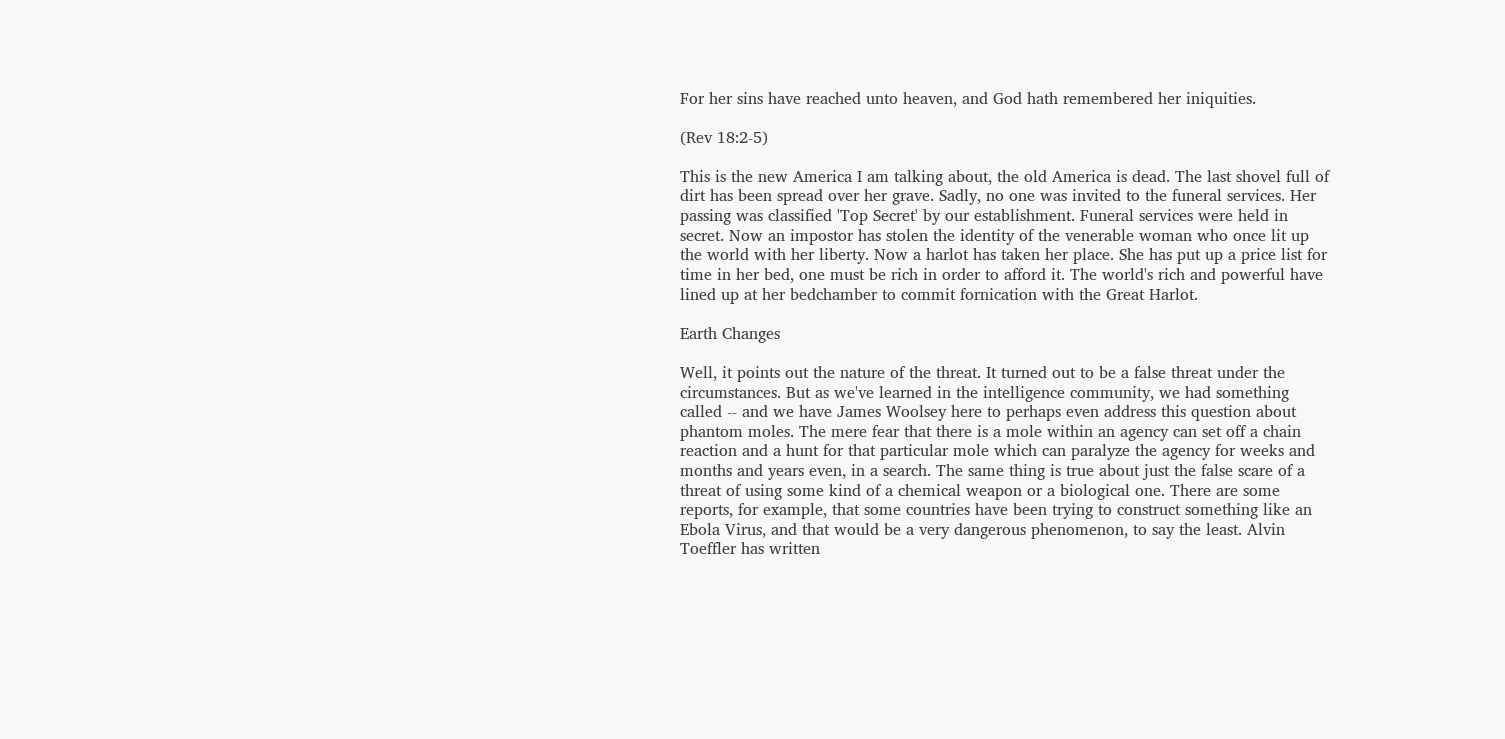For her sins have reached unto heaven, and God hath remembered her iniquities.

(Rev 18:2-5)

This is the new America I am talking about, the old America is dead. The last shovel full of dirt has been spread over her grave. Sadly, no one was invited to the funeral services. Her passing was classified 'Top Secret' by our establishment. Funeral services were held in secret. Now an impostor has stolen the identity of the venerable woman who once lit up the world with her liberty. Now a harlot has taken her place. She has put up a price list for time in her bed, one must be rich in order to afford it. The world's rich and powerful have lined up at her bedchamber to commit fornication with the Great Harlot.

Earth Changes

Well, it points out the nature of the threat. It turned out to be a false threat under the circumstances. But as we've learned in the intelligence community, we had something called -- and we have James Woolsey here to perhaps even address this question about phantom moles. The mere fear that there is a mole within an agency can set off a chain reaction and a hunt for that particular mole which can paralyze the agency for weeks and months and years even, in a search. The same thing is true about just the false scare of a threat of using some kind of a chemical weapon or a biological one. There are some reports, for example, that some countries have been trying to construct something like an Ebola Virus, and that would be a very dangerous phenomenon, to say the least. Alvin Toeffler has written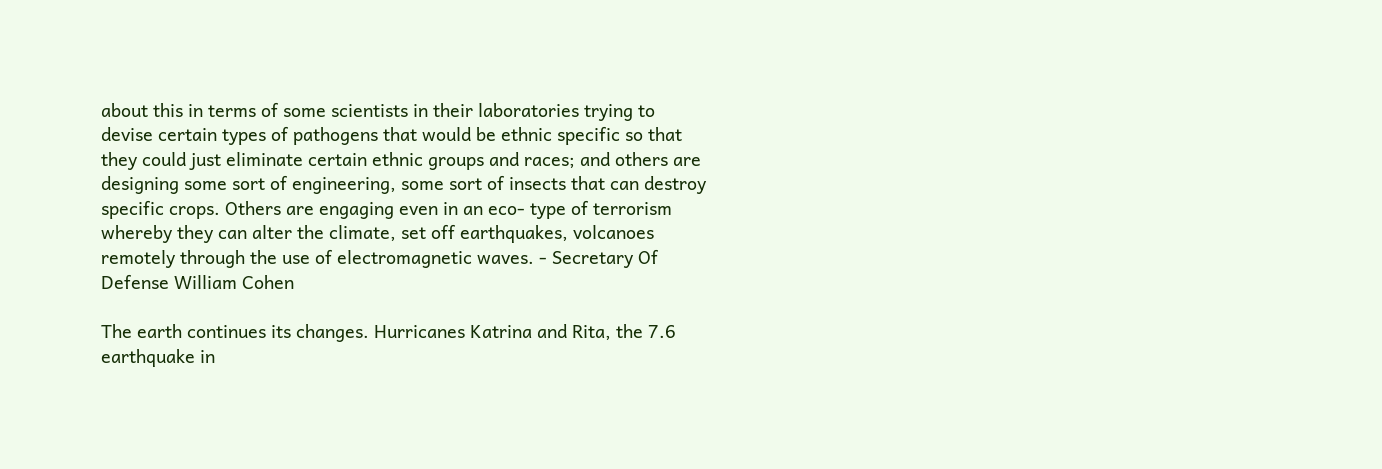about this in terms of some scientists in their laboratories trying to devise certain types of pathogens that would be ethnic specific so that they could just eliminate certain ethnic groups and races; and others are designing some sort of engineering, some sort of insects that can destroy specific crops. Others are engaging even in an eco- type of terrorism whereby they can alter the climate, set off earthquakes, volcanoes remotely through the use of electromagnetic waves. - Secretary Of Defense William Cohen

The earth continues its changes. Hurricanes Katrina and Rita, the 7.6 earthquake in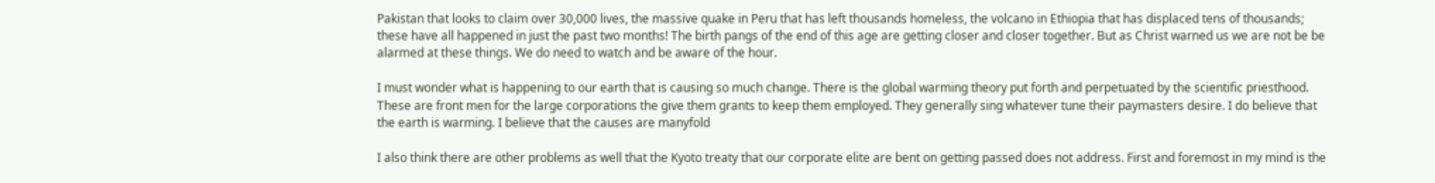Pakistan that looks to claim over 30,000 lives, the massive quake in Peru that has left thousands homeless, the volcano in Ethiopia that has displaced tens of thousands; these have all happened in just the past two months! The birth pangs of the end of this age are getting closer and closer together. But as Christ warned us we are not be be alarmed at these things. We do need to watch and be aware of the hour.

I must wonder what is happening to our earth that is causing so much change. There is the global warming theory put forth and perpetuated by the scientific priesthood. These are front men for the large corporations the give them grants to keep them employed. They generally sing whatever tune their paymasters desire. I do believe that the earth is warming. I believe that the causes are manyfold

I also think there are other problems as well that the Kyoto treaty that our corporate elite are bent on getting passed does not address. First and foremost in my mind is the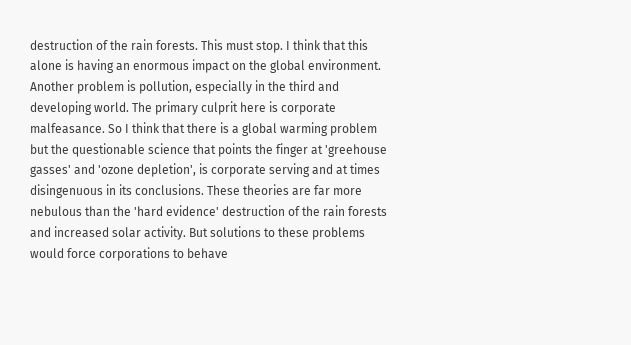destruction of the rain forests. This must stop. I think that this alone is having an enormous impact on the global environment. Another problem is pollution, especially in the third and developing world. The primary culprit here is corporate malfeasance. So I think that there is a global warming problem but the questionable science that points the finger at 'greehouse gasses' and 'ozone depletion', is corporate serving and at times disingenuous in its conclusions. These theories are far more nebulous than the 'hard evidence' destruction of the rain forests and increased solar activity. But solutions to these problems would force corporations to behave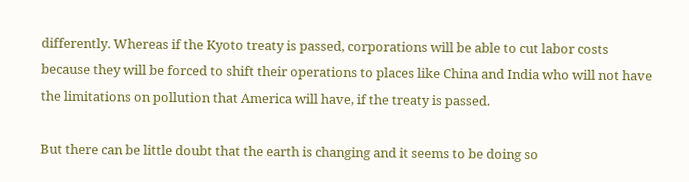differently. Whereas if the Kyoto treaty is passed, corporations will be able to cut labor costs because they will be forced to shift their operations to places like China and India who will not have the limitations on pollution that America will have, if the treaty is passed.

But there can be little doubt that the earth is changing and it seems to be doing so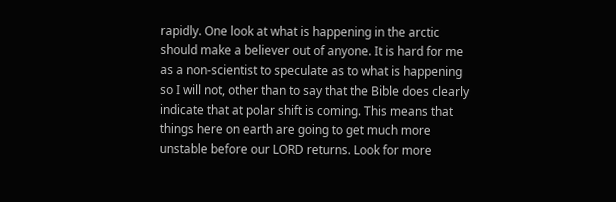rapidly. One look at what is happening in the arctic should make a believer out of anyone. It is hard for me as a non-scientist to speculate as to what is happening so I will not, other than to say that the Bible does clearly indicate that at polar shift is coming. This means that things here on earth are going to get much more unstable before our LORD returns. Look for more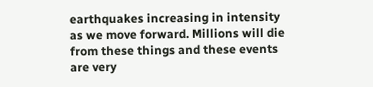earthquakes increasing in intensity as we move forward. Millions will die from these things and these events are very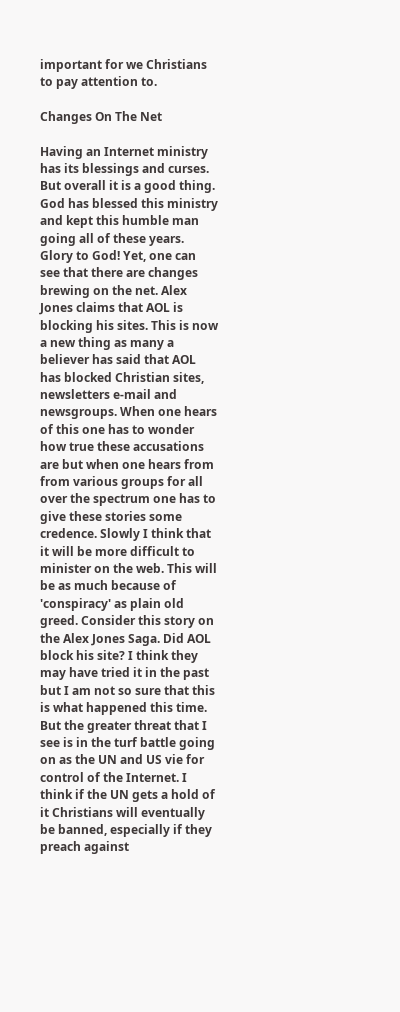important for we Christians to pay attention to.

Changes On The Net

Having an Internet ministry has its blessings and curses. But overall it is a good thing. God has blessed this ministry and kept this humble man going all of these years. Glory to God! Yet, one can see that there are changes brewing on the net. Alex Jones claims that AOL is blocking his sites. This is now a new thing as many a believer has said that AOL has blocked Christian sites, newsletters e-mail and newsgroups. When one hears of this one has to wonder how true these accusations are but when one hears from from various groups for all over the spectrum one has to give these stories some credence. Slowly I think that it will be more difficult to minister on the web. This will be as much because of 'conspiracy' as plain old greed. Consider this story on the Alex Jones Saga. Did AOL block his site? I think they may have tried it in the past but I am not so sure that this is what happened this time. But the greater threat that I see is in the turf battle going on as the UN and US vie for control of the Internet. I think if the UN gets a hold of it Christians will eventually be banned, especially if they preach against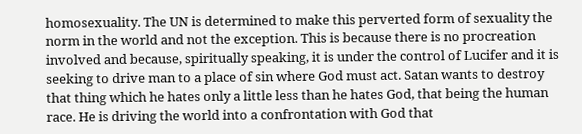homosexuality. The UN is determined to make this perverted form of sexuality the norm in the world and not the exception. This is because there is no procreation involved and because, spiritually speaking, it is under the control of Lucifer and it is seeking to drive man to a place of sin where God must act. Satan wants to destroy that thing which he hates only a little less than he hates God, that being the human race. He is driving the world into a confrontation with God that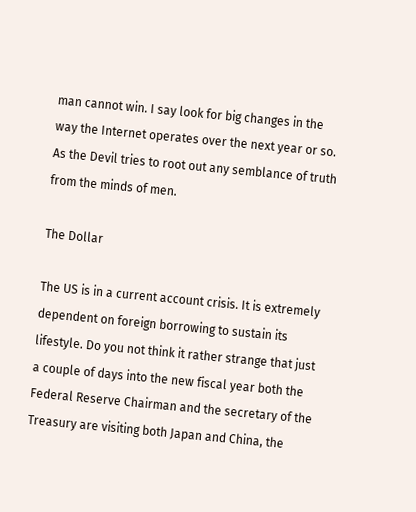man cannot win. I say look for big changes in the way the Internet operates over the next year or so. As the Devil tries to root out any semblance of truth from the minds of men.

The Dollar

The US is in a current account crisis. It is extremely dependent on foreign borrowing to sustain its lifestyle. Do you not think it rather strange that just a couple of days into the new fiscal year both the Federal Reserve Chairman and the secretary of the Treasury are visiting both Japan and China, the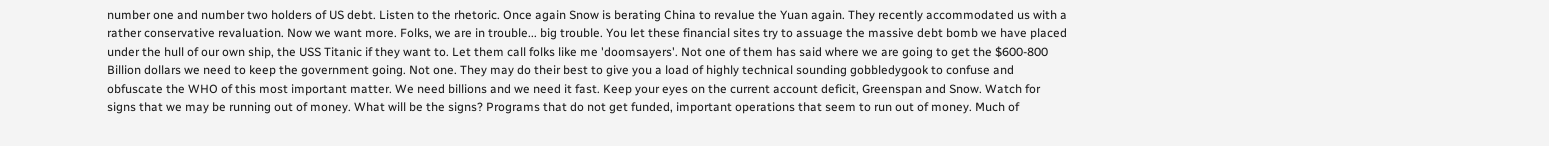number one and number two holders of US debt. Listen to the rhetoric. Once again Snow is berating China to revalue the Yuan again. They recently accommodated us with a rather conservative revaluation. Now we want more. Folks, we are in trouble... big trouble. You let these financial sites try to assuage the massive debt bomb we have placed under the hull of our own ship, the USS Titanic if they want to. Let them call folks like me 'doomsayers'. Not one of them has said where we are going to get the $600-800 Billion dollars we need to keep the government going. Not one. They may do their best to give you a load of highly technical sounding gobbledygook to confuse and obfuscate the WHO of this most important matter. We need billions and we need it fast. Keep your eyes on the current account deficit, Greenspan and Snow. Watch for signs that we may be running out of money. What will be the signs? Programs that do not get funded, important operations that seem to run out of money. Much of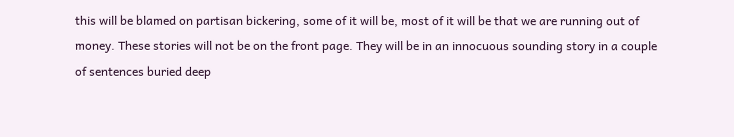this will be blamed on partisan bickering, some of it will be, most of it will be that we are running out of money. These stories will not be on the front page. They will be in an innocuous sounding story in a couple of sentences buried deep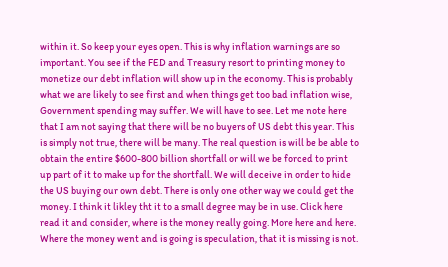within it. So keep your eyes open. This is why inflation warnings are so important. You see if the FED and Treasury resort to printing money to monetize our debt inflation will show up in the economy. This is probably what we are likely to see first and when things get too bad inflation wise, Government spending may suffer. We will have to see. Let me note here that I am not saying that there will be no buyers of US debt this year. This is simply not true, there will be many. The real question is will be be able to obtain the entire $600-800 billion shortfall or will we be forced to print up part of it to make up for the shortfall. We will deceive in order to hide the US buying our own debt. There is only one other way we could get the money. I think it likley tht it to a small degree may be in use. Click here read it and consider, where is the money really going. More here and here. Where the money went and is going is speculation, that it is missing is not.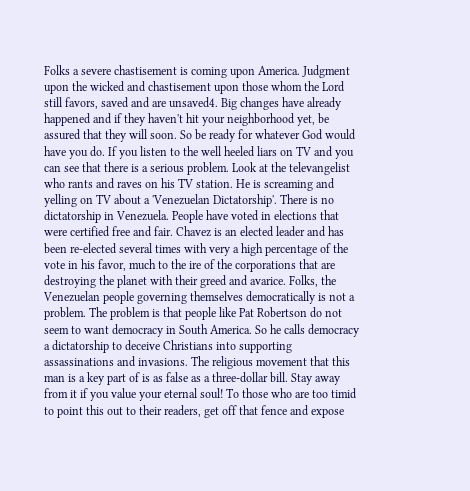Folks a severe chastisement is coming upon America. Judgment upon the wicked and chastisement upon those whom the Lord still favors, saved and are unsaved4. Big changes have already happened and if they haven't hit your neighborhood yet, be assured that they will soon. So be ready for whatever God would have you do. If you listen to the well heeled liars on TV and you can see that there is a serious problem. Look at the televangelist who rants and raves on his TV station. He is screaming and yelling on TV about a 'Venezuelan Dictatorship'. There is no dictatorship in Venezuela. People have voted in elections that were certified free and fair. Chavez is an elected leader and has been re-elected several times with very a high percentage of the vote in his favor, much to the ire of the corporations that are destroying the planet with their greed and avarice. Folks, the Venezuelan people governing themselves democratically is not a problem. The problem is that people like Pat Robertson do not seem to want democracy in South America. So he calls democracy a dictatorship to deceive Christians into supporting assassinations and invasions. The religious movement that this man is a key part of is as false as a three-dollar bill. Stay away from it if you value your eternal soul! To those who are too timid to point this out to their readers, get off that fence and expose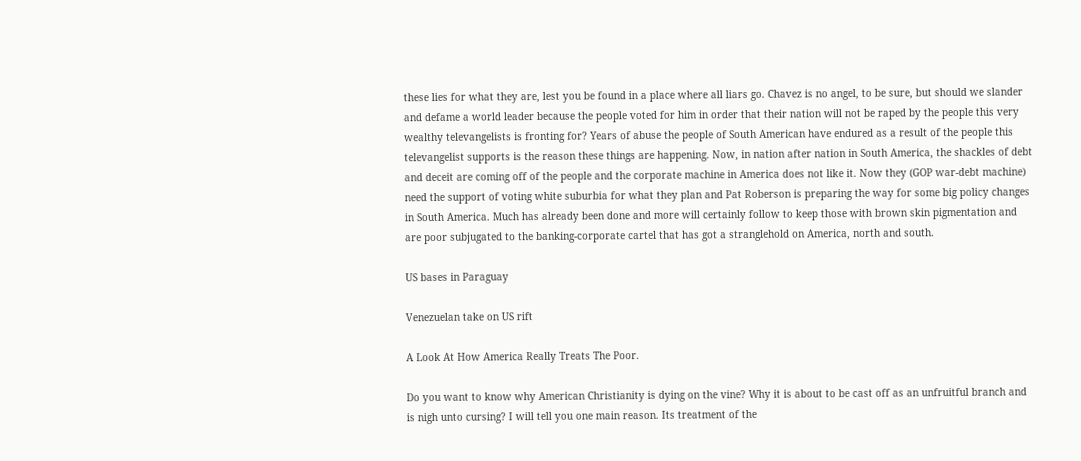these lies for what they are, lest you be found in a place where all liars go. Chavez is no angel, to be sure, but should we slander and defame a world leader because the people voted for him in order that their nation will not be raped by the people this very wealthy televangelists is fronting for? Years of abuse the people of South American have endured as a result of the people this televangelist supports is the reason these things are happening. Now, in nation after nation in South America, the shackles of debt and deceit are coming off of the people and the corporate machine in America does not like it. Now they (GOP war-debt machine) need the support of voting white suburbia for what they plan and Pat Roberson is preparing the way for some big policy changes in South America. Much has already been done and more will certainly follow to keep those with brown skin pigmentation and are poor subjugated to the banking-corporate cartel that has got a stranglehold on America, north and south.

US bases in Paraguay

Venezuelan take on US rift

A Look At How America Really Treats The Poor.

Do you want to know why American Christianity is dying on the vine? Why it is about to be cast off as an unfruitful branch and is nigh unto cursing? I will tell you one main reason. Its treatment of the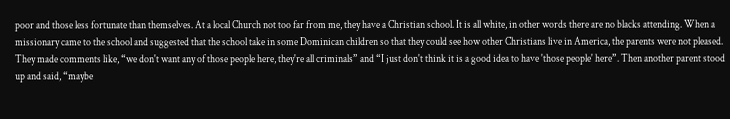poor and those less fortunate than themselves. At a local Church not too far from me, they have a Christian school. It is all white, in other words there are no blacks attending. When a missionary came to the school and suggested that the school take in some Dominican children so that they could see how other Christians live in America, the parents were not pleased. They made comments like, “we don't want any of those people here, they're all criminals” and “I just don't think it is a good idea to have 'those people' here”. Then another parent stood up and said, “maybe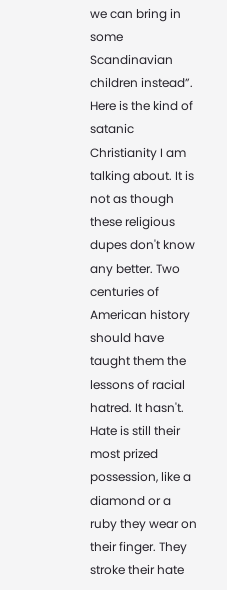we can bring in some Scandinavian children instead”. Here is the kind of satanic Christianity I am talking about. It is not as though these religious dupes don't know any better. Two centuries of American history should have taught them the lessons of racial hatred. It hasn't. Hate is still their most prized possession, like a diamond or a ruby they wear on their finger. They stroke their hate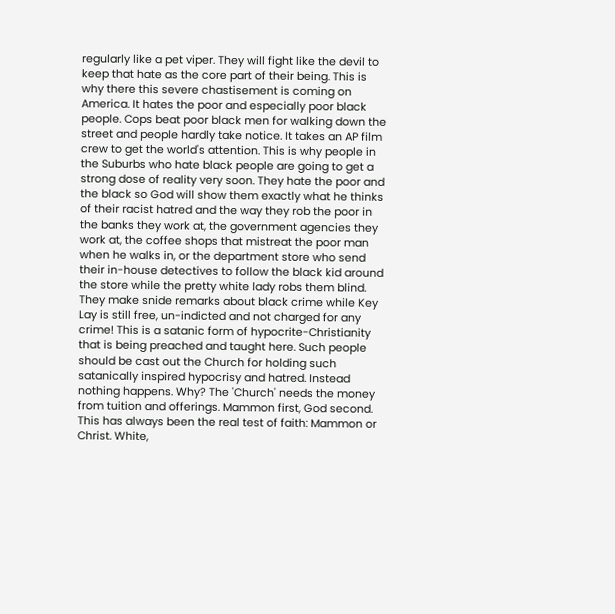regularly like a pet viper. They will fight like the devil to keep that hate as the core part of their being. This is why there this severe chastisement is coming on America. It hates the poor and especially poor black people. Cops beat poor black men for walking down the street and people hardly take notice. It takes an AP film crew to get the world's attention. This is why people in the Suburbs who hate black people are going to get a strong dose of reality very soon. They hate the poor and the black so God will show them exactly what he thinks of their racist hatred and the way they rob the poor in the banks they work at, the government agencies they work at, the coffee shops that mistreat the poor man when he walks in, or the department store who send their in-house detectives to follow the black kid around the store while the pretty white lady robs them blind. They make snide remarks about black crime while Key Lay is still free, un-indicted and not charged for any crime! This is a satanic form of hypocrite-Christianity that is being preached and taught here. Such people should be cast out the Church for holding such satanically inspired hypocrisy and hatred. Instead nothing happens. Why? The 'Church' needs the money from tuition and offerings. Mammon first, God second. This has always been the real test of faith: Mammon or Christ. White,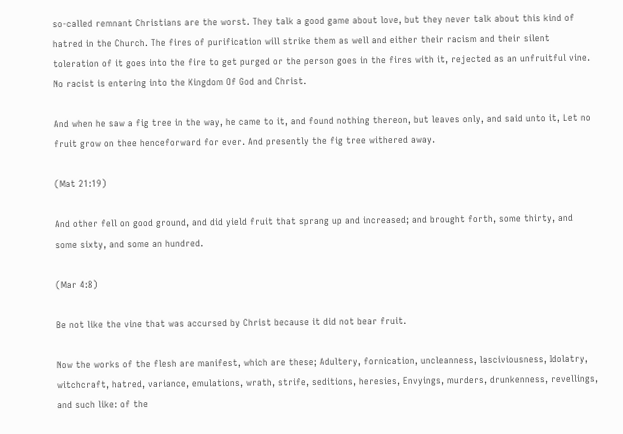so-called remnant Christians are the worst. They talk a good game about love, but they never talk about this kind of hatred in the Church. The fires of purification will strike them as well and either their racism and their silent toleration of it goes into the fire to get purged or the person goes in the fires with it, rejected as an unfruitful vine. No racist is entering into the Kingdom Of God and Christ.

And when he saw a fig tree in the way, he came to it, and found nothing thereon, but leaves only, and said unto it, Let no fruit grow on thee henceforward for ever. And presently the fig tree withered away.

(Mat 21:19)

And other fell on good ground, and did yield fruit that sprang up and increased; and brought forth, some thirty, and some sixty, and some an hundred.

(Mar 4:8)

Be not like the vine that was accursed by Christ because it did not bear fruit.

Now the works of the flesh are manifest, which are these; Adultery, fornication, uncleanness, lasciviousness, Idolatry, witchcraft, hatred, variance, emulations, wrath, strife, seditions, heresies, Envyings, murders, drunkenness, revellings, and such like: of the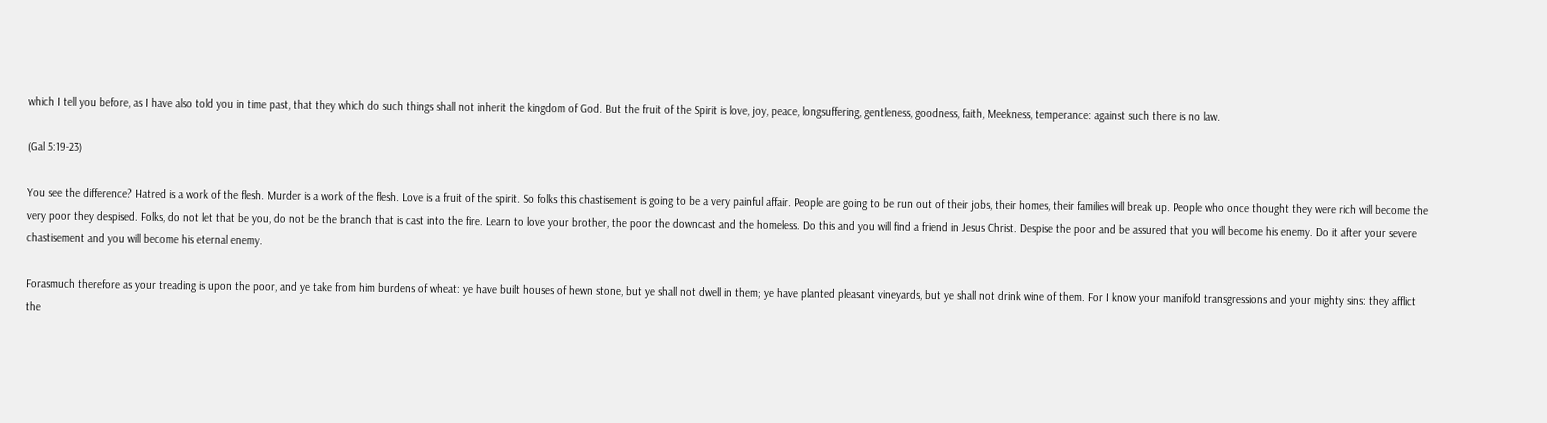which I tell you before, as I have also told you in time past, that they which do such things shall not inherit the kingdom of God. But the fruit of the Spirit is love, joy, peace, longsuffering, gentleness, goodness, faith, Meekness, temperance: against such there is no law.

(Gal 5:19-23)

You see the difference? Hatred is a work of the flesh. Murder is a work of the flesh. Love is a fruit of the spirit. So folks this chastisement is going to be a very painful affair. People are going to be run out of their jobs, their homes, their families will break up. People who once thought they were rich will become the very poor they despised. Folks, do not let that be you, do not be the branch that is cast into the fire. Learn to love your brother, the poor the downcast and the homeless. Do this and you will find a friend in Jesus Christ. Despise the poor and be assured that you will become his enemy. Do it after your severe chastisement and you will become his eternal enemy.

Forasmuch therefore as your treading is upon the poor, and ye take from him burdens of wheat: ye have built houses of hewn stone, but ye shall not dwell in them; ye have planted pleasant vineyards, but ye shall not drink wine of them. For I know your manifold transgressions and your mighty sins: they afflict the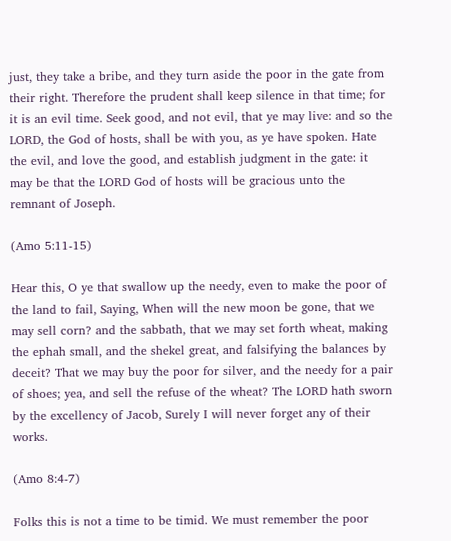just, they take a bribe, and they turn aside the poor in the gate from their right. Therefore the prudent shall keep silence in that time; for it is an evil time. Seek good, and not evil, that ye may live: and so the LORD, the God of hosts, shall be with you, as ye have spoken. Hate the evil, and love the good, and establish judgment in the gate: it may be that the LORD God of hosts will be gracious unto the remnant of Joseph.

(Amo 5:11-15)

Hear this, O ye that swallow up the needy, even to make the poor of the land to fail, Saying, When will the new moon be gone, that we may sell corn? and the sabbath, that we may set forth wheat, making the ephah small, and the shekel great, and falsifying the balances by deceit? That we may buy the poor for silver, and the needy for a pair of shoes; yea, and sell the refuse of the wheat? The LORD hath sworn by the excellency of Jacob, Surely I will never forget any of their works.

(Amo 8:4-7)

Folks this is not a time to be timid. We must remember the poor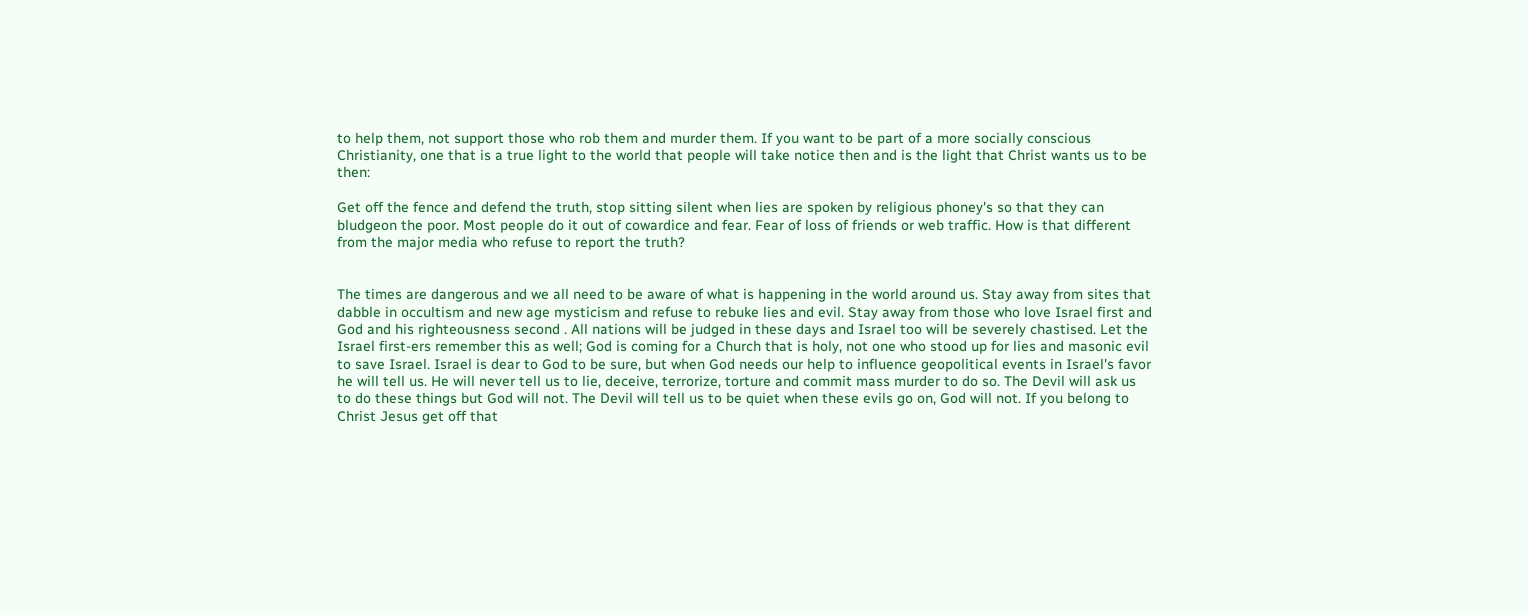to help them, not support those who rob them and murder them. If you want to be part of a more socially conscious Christianity, one that is a true light to the world that people will take notice then and is the light that Christ wants us to be then:

Get off the fence and defend the truth, stop sitting silent when lies are spoken by religious phoney's so that they can bludgeon the poor. Most people do it out of cowardice and fear. Fear of loss of friends or web traffic. How is that different from the major media who refuse to report the truth?


The times are dangerous and we all need to be aware of what is happening in the world around us. Stay away from sites that dabble in occultism and new age mysticism and refuse to rebuke lies and evil. Stay away from those who love Israel first and God and his righteousness second . All nations will be judged in these days and Israel too will be severely chastised. Let the Israel first-ers remember this as well; God is coming for a Church that is holy, not one who stood up for lies and masonic evil to save Israel. Israel is dear to God to be sure, but when God needs our help to influence geopolitical events in Israel's favor he will tell us. He will never tell us to lie, deceive, terrorize, torture and commit mass murder to do so. The Devil will ask us to do these things but God will not. The Devil will tell us to be quiet when these evils go on, God will not. If you belong to Christ Jesus get off that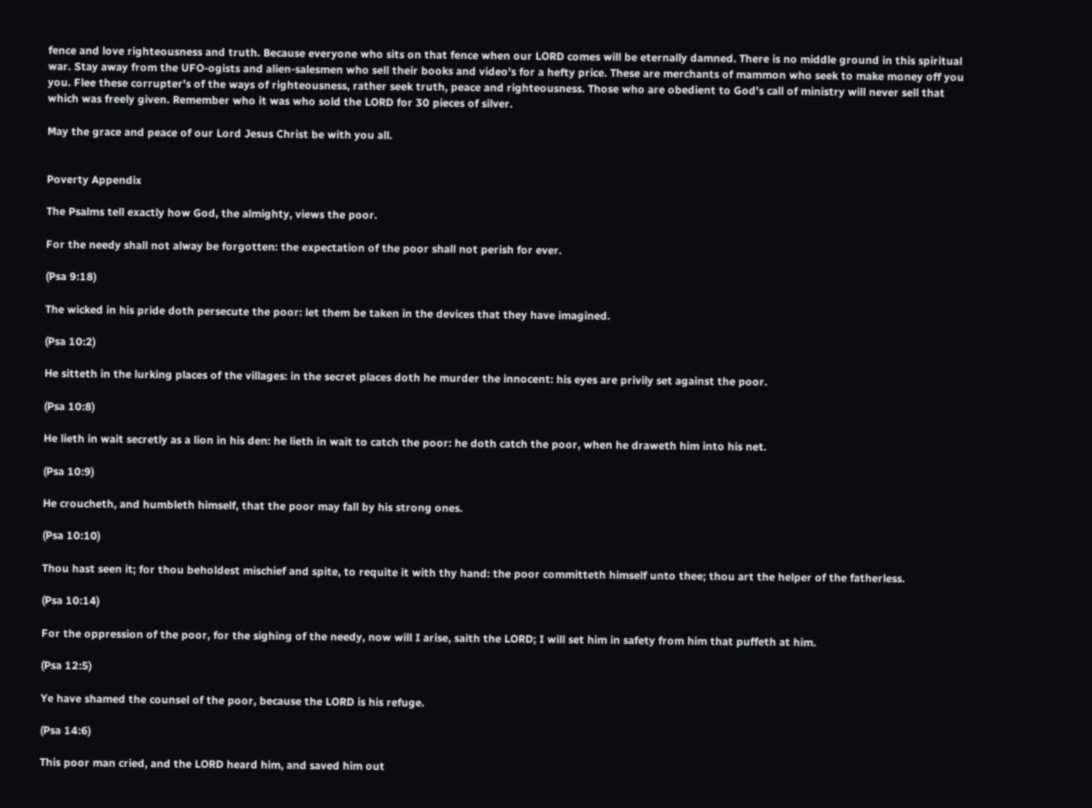fence and love righteousness and truth. Because everyone who sits on that fence when our LORD comes will be eternally damned. There is no middle ground in this spiritual war. Stay away from the UFO-ogists and alien-salesmen who sell their books and video's for a hefty price. These are merchants of mammon who seek to make money off you you. Flee these corrupter's of the ways of righteousness, rather seek truth, peace and righteousness. Those who are obedient to God's call of ministry will never sell that which was freely given. Remember who it was who sold the LORD for 30 pieces of silver.

May the grace and peace of our Lord Jesus Christ be with you all.


Poverty Appendix

The Psalms tell exactly how God, the almighty, views the poor.

For the needy shall not alway be forgotten: the expectation of the poor shall not perish for ever.

(Psa 9:18)

The wicked in his pride doth persecute the poor: let them be taken in the devices that they have imagined.

(Psa 10:2)

He sitteth in the lurking places of the villages: in the secret places doth he murder the innocent: his eyes are privily set against the poor.

(Psa 10:8)

He lieth in wait secretly as a lion in his den: he lieth in wait to catch the poor: he doth catch the poor, when he draweth him into his net.

(Psa 10:9)

He croucheth, and humbleth himself, that the poor may fall by his strong ones.

(Psa 10:10)

Thou hast seen it; for thou beholdest mischief and spite, to requite it with thy hand: the poor committeth himself unto thee; thou art the helper of the fatherless.

(Psa 10:14)

For the oppression of the poor, for the sighing of the needy, now will I arise, saith the LORD; I will set him in safety from him that puffeth at him.

(Psa 12:5)

Ye have shamed the counsel of the poor, because the LORD is his refuge.

(Psa 14:6)

This poor man cried, and the LORD heard him, and saved him out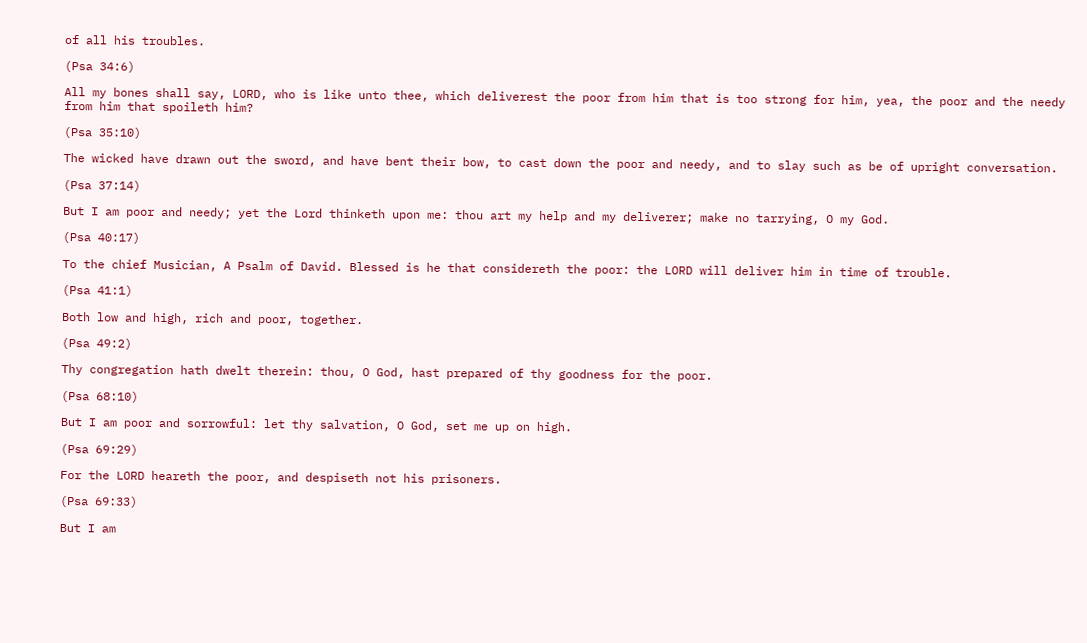of all his troubles.

(Psa 34:6)

All my bones shall say, LORD, who is like unto thee, which deliverest the poor from him that is too strong for him, yea, the poor and the needy from him that spoileth him?

(Psa 35:10)

The wicked have drawn out the sword, and have bent their bow, to cast down the poor and needy, and to slay such as be of upright conversation.

(Psa 37:14)

But I am poor and needy; yet the Lord thinketh upon me: thou art my help and my deliverer; make no tarrying, O my God.

(Psa 40:17)

To the chief Musician, A Psalm of David. Blessed is he that considereth the poor: the LORD will deliver him in time of trouble.

(Psa 41:1)

Both low and high, rich and poor, together.

(Psa 49:2)

Thy congregation hath dwelt therein: thou, O God, hast prepared of thy goodness for the poor.

(Psa 68:10)

But I am poor and sorrowful: let thy salvation, O God, set me up on high.

(Psa 69:29)

For the LORD heareth the poor, and despiseth not his prisoners.

(Psa 69:33)

But I am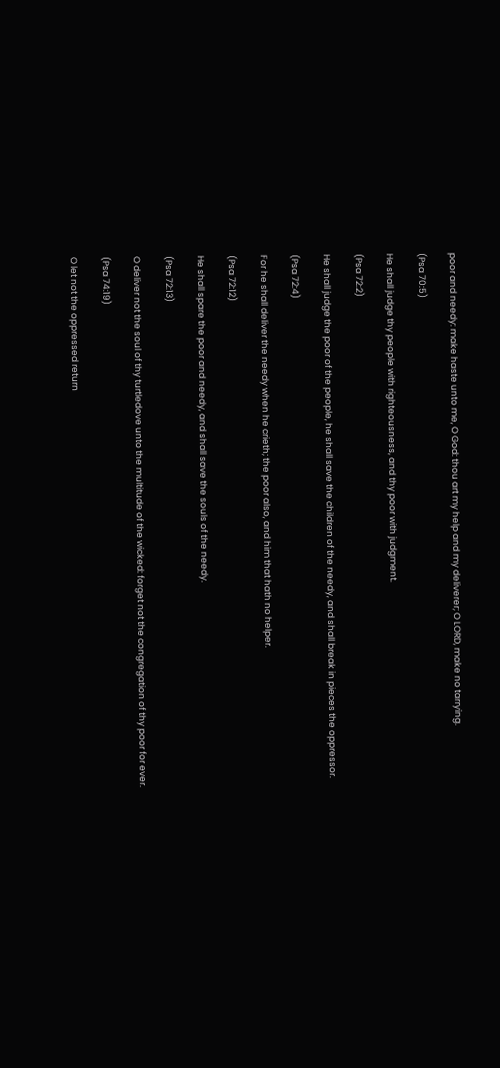poor and needy: make haste unto me, O God: thou art my help and my deliverer; O LORD, make no tarrying.

(Psa 70:5)

He shall judge thy people with righteousness, and thy poor with judgment.

(Psa 72:2)

He shall judge the poor of the people, he shall save the children of the needy, and shall break in pieces the oppressor.

(Psa 72:4)

For he shall deliver the needy when he crieth; the poor also, and him that hath no helper.

(Psa 72:12)

He shall spare the poor and needy, and shall save the souls of the needy.

(Psa 72:13)

O deliver not the soul of thy turtledove unto the multitude of the wicked: forget not the congregation of thy poor for ever.

(Psa 74:19)

O let not the oppressed return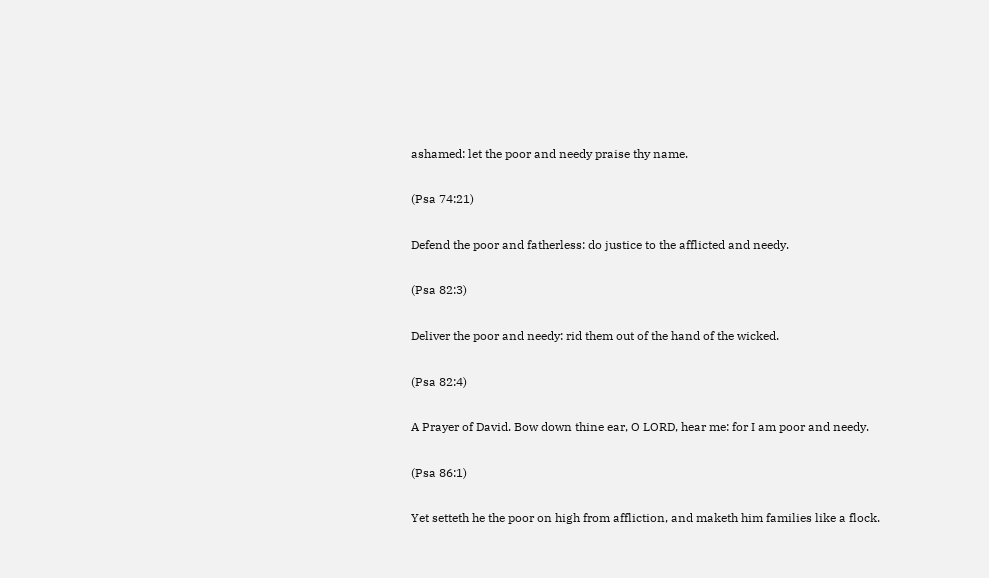ashamed: let the poor and needy praise thy name.

(Psa 74:21)

Defend the poor and fatherless: do justice to the afflicted and needy.

(Psa 82:3)

Deliver the poor and needy: rid them out of the hand of the wicked.

(Psa 82:4)

A Prayer of David. Bow down thine ear, O LORD, hear me: for I am poor and needy.

(Psa 86:1)

Yet setteth he the poor on high from affliction, and maketh him families like a flock.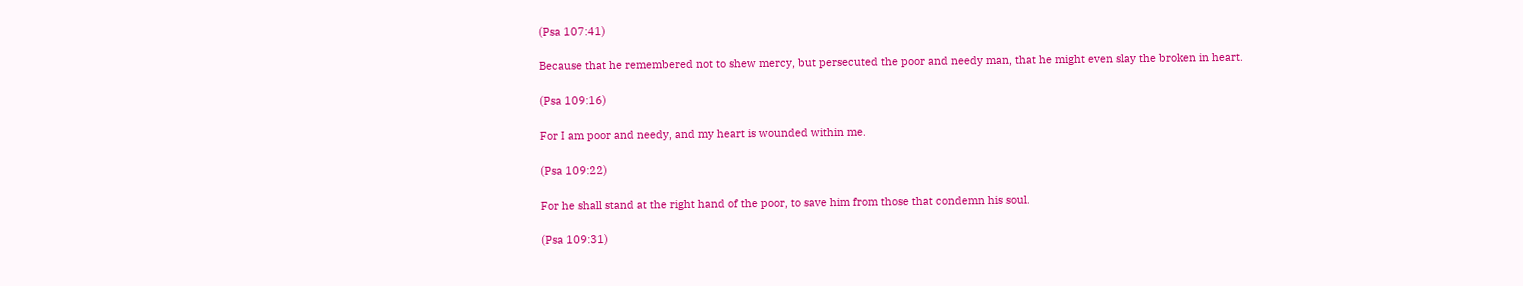(Psa 107:41)

Because that he remembered not to shew mercy, but persecuted the poor and needy man, that he might even slay the broken in heart.

(Psa 109:16)

For I am poor and needy, and my heart is wounded within me.

(Psa 109:22)

For he shall stand at the right hand of the poor, to save him from those that condemn his soul.

(Psa 109:31)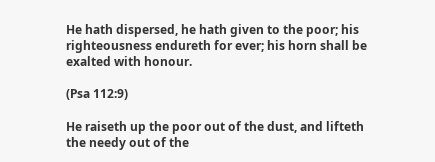He hath dispersed, he hath given to the poor; his righteousness endureth for ever; his horn shall be exalted with honour.

(Psa 112:9)

He raiseth up the poor out of the dust, and lifteth the needy out of the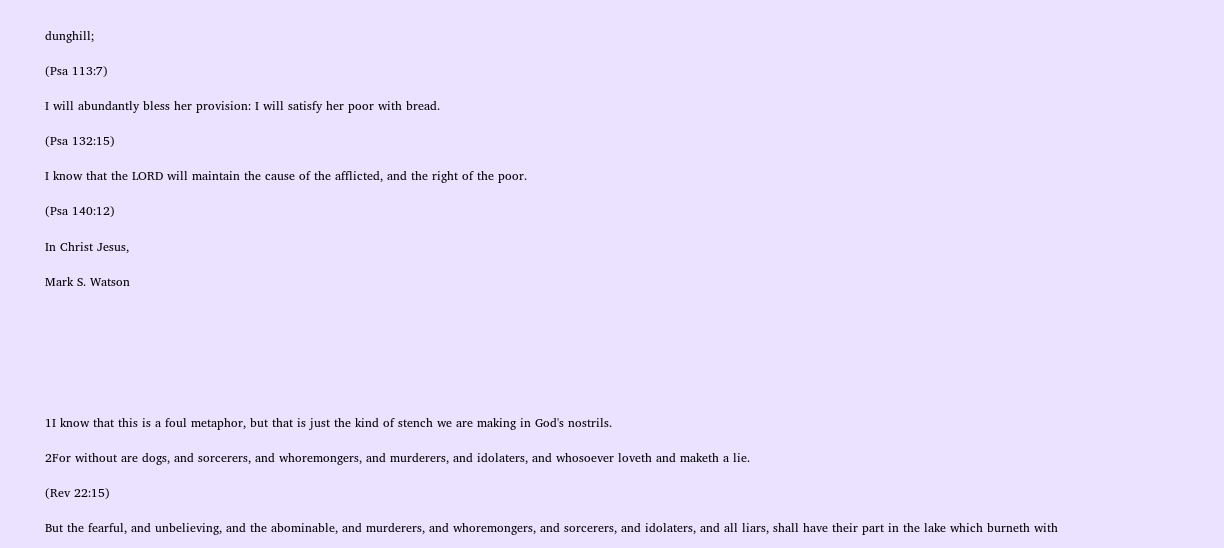dunghill;

(Psa 113:7)

I will abundantly bless her provision: I will satisfy her poor with bread.

(Psa 132:15)

I know that the LORD will maintain the cause of the afflicted, and the right of the poor.

(Psa 140:12)

In Christ Jesus,

Mark S. Watson







1I know that this is a foul metaphor, but that is just the kind of stench we are making in God's nostrils.

2For without are dogs, and sorcerers, and whoremongers, and murderers, and idolaters, and whosoever loveth and maketh a lie.

(Rev 22:15)

But the fearful, and unbelieving, and the abominable, and murderers, and whoremongers, and sorcerers, and idolaters, and all liars, shall have their part in the lake which burneth with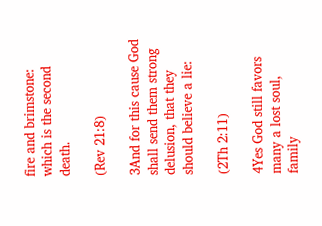fire and brimstone: which is the second death.

(Rev 21:8)

3And for this cause God shall send them strong delusion, that they should believe a lie:

(2Th 2:11)

4Yes God still favors many a lost soul, family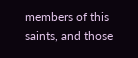members of this saints, and those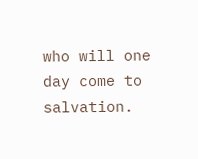who will one day come to salvation.